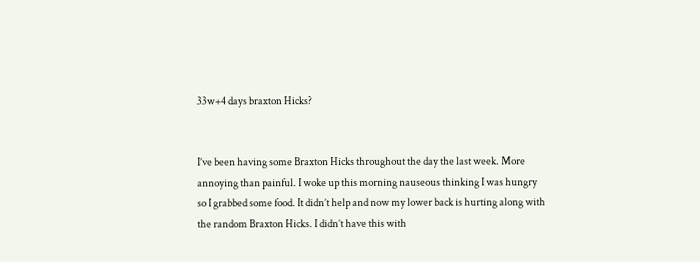33w+4 days braxton Hicks?


I’ve been having some Braxton Hicks throughout the day the last week. More annoying than painful. I woke up this morning nauseous thinking I was hungry so I grabbed some food. It didn’t help and now my lower back is hurting along with the random Braxton Hicks. I didn’t have this with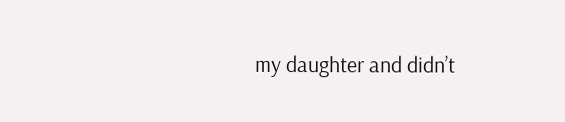my daughter and didn’t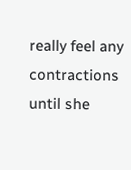really feel any contractions until she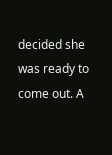decided she was ready to come out. A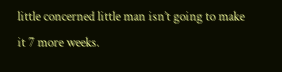little concerned little man isn’t going to make it 7 more weeks.